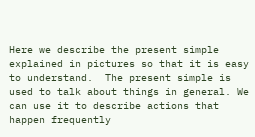Here we describe the present simple explained in pictures so that it is easy to understand.  The present simple is used to talk about things in general. We can use it to describe actions that happen frequently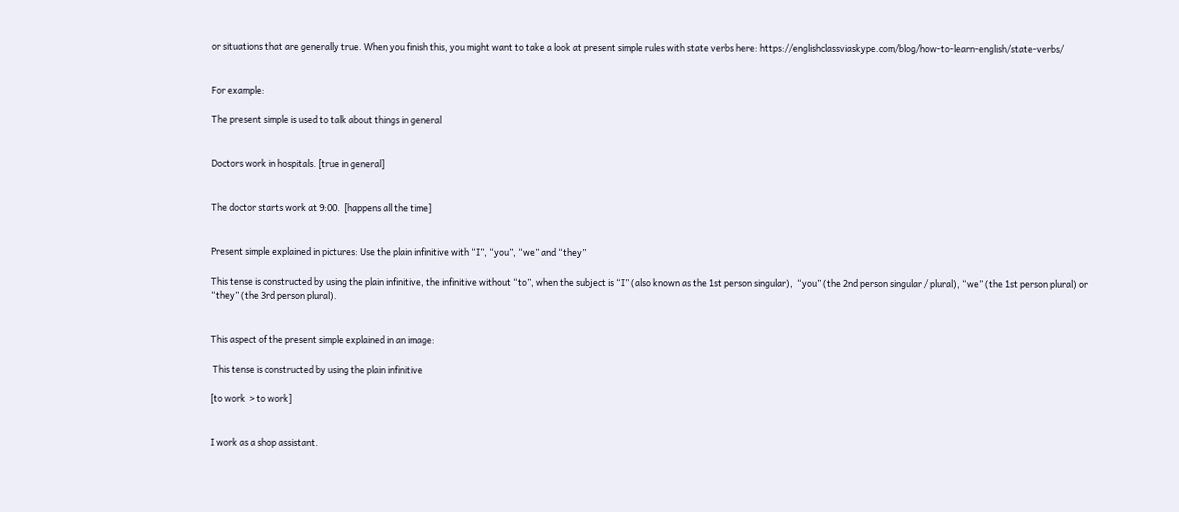or situations that are generally true. When you finish this, you might want to take a look at present simple rules with state verbs here: https://englishclassviaskype.com/blog/how-to-learn-english/state-verbs/


For example:

The present simple is used to talk about things in general


Doctors work in hospitals. [true in general]


The doctor starts work at 9:00.  [happens all the time]


Present simple explained in pictures: Use the plain infinitive with “I”, “you”, “we” and “they”

This tense is constructed by using the plain infinitive, the infinitive without “to”, when the subject is “I” (also known as the 1st person singular),  “you” (the 2nd person singular / plural), “we” (the 1st person plural) or “they” (the 3rd person plural).


This aspect of the present simple explained in an image:

 This tense is constructed by using the plain infinitive

[to work  > to work]


I work as a shop assistant.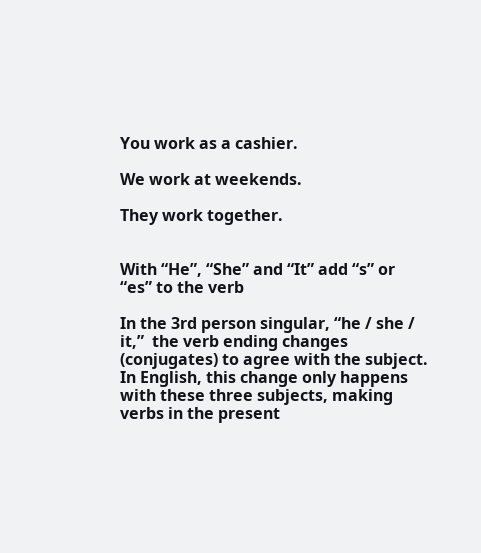You work as a cashier.

We work at weekends.

They work together.


With “He”, “She” and “It” add “s” or “es” to the verb

In the 3rd person singular, “he / she / it,”  the verb ending changes (conjugates) to agree with the subject. In English, this change only happens with these three subjects, making verbs in the present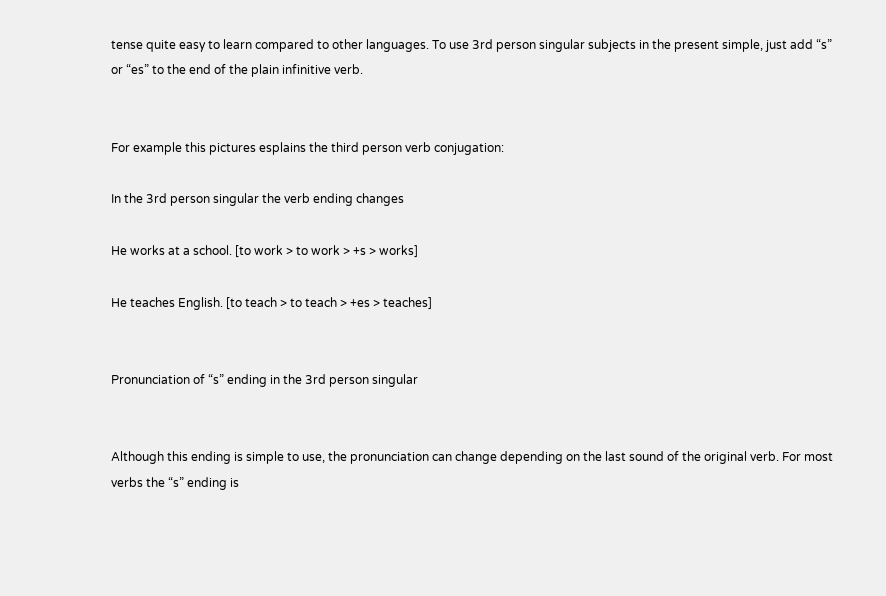tense quite easy to learn compared to other languages. To use 3rd person singular subjects in the present simple, just add “s” or “es” to the end of the plain infinitive verb.


For example this pictures esplains the third person verb conjugation:

In the 3rd person singular the verb ending changes

He works at a school. [to work > to work > +s > works]

He teaches English. [to teach > to teach > +es > teaches]


Pronunciation of “s” ending in the 3rd person singular


Although this ending is simple to use, the pronunciation can change depending on the last sound of the original verb. For most verbs the “s” ending is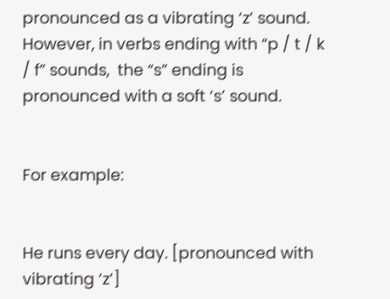pronounced as a vibrating ‘z’ sound. However, in verbs ending with “p / t / k / f” sounds,  the “s” ending is pronounced with a soft ‘s’ sound.


For example:


He runs every day. [pronounced with vibrating ‘z’]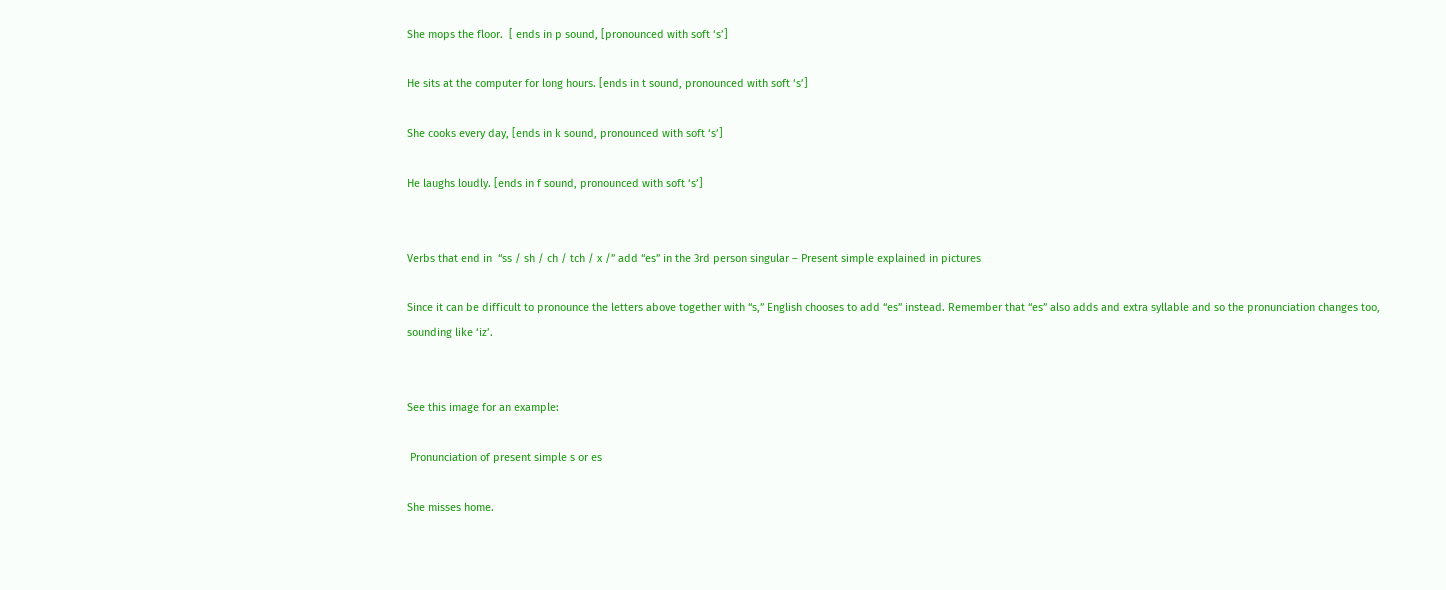She mops the floor.  [ ends in p sound, [pronounced with soft ‘s’]

He sits at the computer for long hours. [ends in t sound, pronounced with soft ‘s’]

She cooks every day, [ends in k sound, pronounced with soft ‘s’]

He laughs loudly. [ends in f sound, pronounced with soft ‘s’]


Verbs that end in  “ss / sh / ch / tch / x /” add “es” in the 3rd person singular – Present simple explained in pictures

Since it can be difficult to pronounce the letters above together with “s,” English chooses to add “es” instead. Remember that “es” also adds and extra syllable and so the pronunciation changes too, sounding like ‘iz’.


See this image for an example:

 Pronunciation of present simple s or es

She misses home.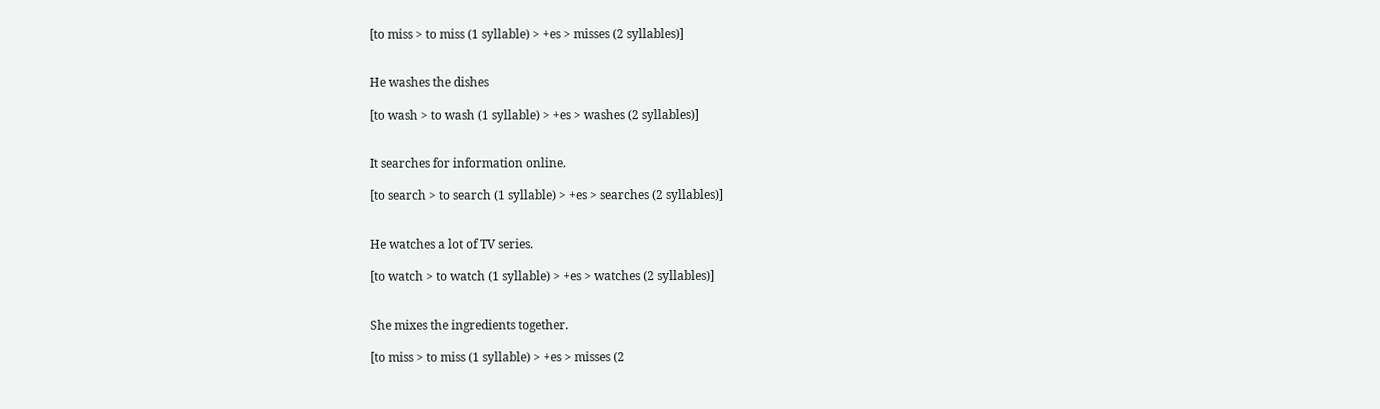[to miss > to miss (1 syllable) > +es > misses (2 syllables)]


He washes the dishes

[to wash > to wash (1 syllable) > +es > washes (2 syllables)]


It searches for information online.

[to search > to search (1 syllable) > +es > searches (2 syllables)]


He watches a lot of TV series.

[to watch > to watch (1 syllable) > +es > watches (2 syllables)]


She mixes the ingredients together.

[to miss > to miss (1 syllable) > +es > misses (2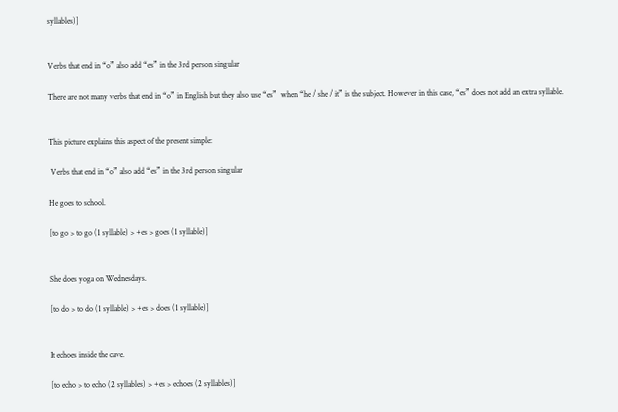syllables)]


Verbs that end in “o” also add “es” in the 3rd person singular

There are not many verbs that end in “o” in English but they also use “es”  when “he / she / it” is the subject. However in this case, “es” does not add an extra syllable.


This picture explains this aspect of the present simple:

 Verbs that end in “o” also add “es” in the 3rd person singular

He goes to school.

[to go > to go (1 syllable) > +es > goes (1 syllable)]


She does yoga on Wednesdays.

[to do > to do (1 syllable) > +es > does (1 syllable)]


It echoes inside the cave.

[to echo > to echo (2 syllables) > +es > echoes (2 syllables)]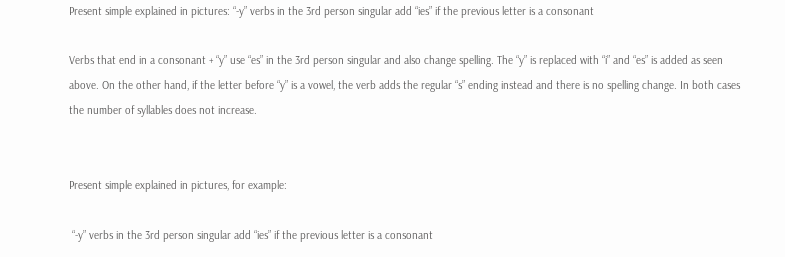Present simple explained in pictures: “-y” verbs in the 3rd person singular add “ies” if the previous letter is a consonant

Verbs that end in a consonant + “y” use “es” in the 3rd person singular and also change spelling. The “y” is replaced with “i” and “es” is added as seen above. On the other hand, if the letter before “y” is a vowel, the verb adds the regular “s” ending instead and there is no spelling change. In both cases the number of syllables does not increase.


Present simple explained in pictures, for example:

 “-y” verbs in the 3rd person singular add “ies” if the previous letter is a consonant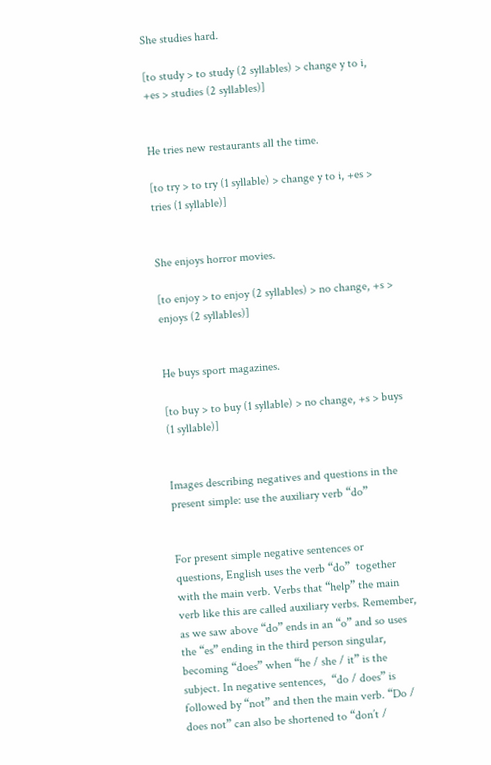She studies hard.

[to study > to study (2 syllables) > change y to i, +es > studies (2 syllables)]


He tries new restaurants all the time.

[to try > to try (1 syllable) > change y to i, +es > tries (1 syllable)]


She enjoys horror movies.

[to enjoy > to enjoy (2 syllables) > no change, +s > enjoys (2 syllables)]


He buys sport magazines.

[to buy > to buy (1 syllable) > no change, +s > buys (1 syllable)]


Images describing negatives and questions in the present simple: use the auxiliary verb “do”


For present simple negative sentences or questions, English uses the verb “do”  together with the main verb. Verbs that “help” the main verb like this are called auxiliary verbs. Remember, as we saw above “do” ends in an “o” and so uses the “es” ending in the third person singular, becoming “does” when “he / she / it” is the subject. In negative sentences,  “do / does” is followed by “not” and then the main verb. “Do / does not” can also be shortened to “don’t /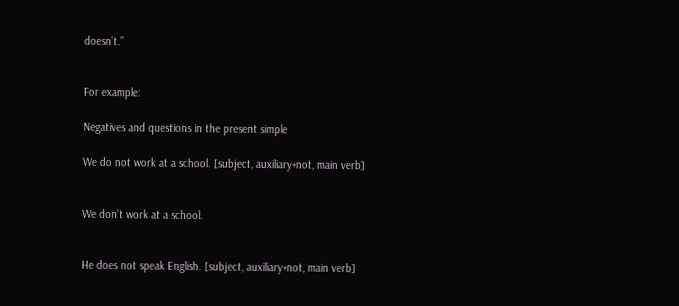doesn’t.”


For example:

Negatives and questions in the present simple

We do not work at a school. [subject, auxiliary+not, main verb]


We don’t work at a school.


He does not speak English. [subject, auxiliary+not, main verb]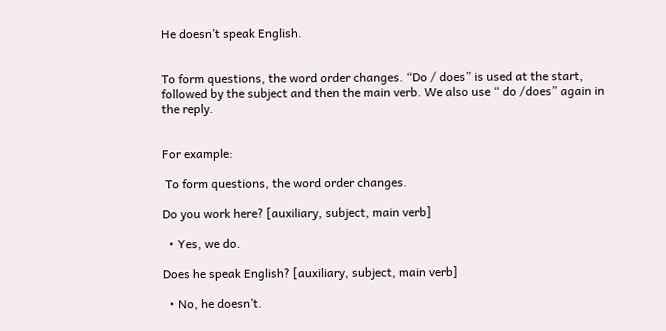He doesn’t speak English.


To form questions, the word order changes. “Do / does” is used at the start, followed by the subject and then the main verb. We also use “ do /does” again in the reply.


For example:

 To form questions, the word order changes.

Do you work here? [auxiliary, subject, main verb]

  • Yes, we do.

Does he speak English? [auxiliary, subject, main verb]

  • No, he doesn’t.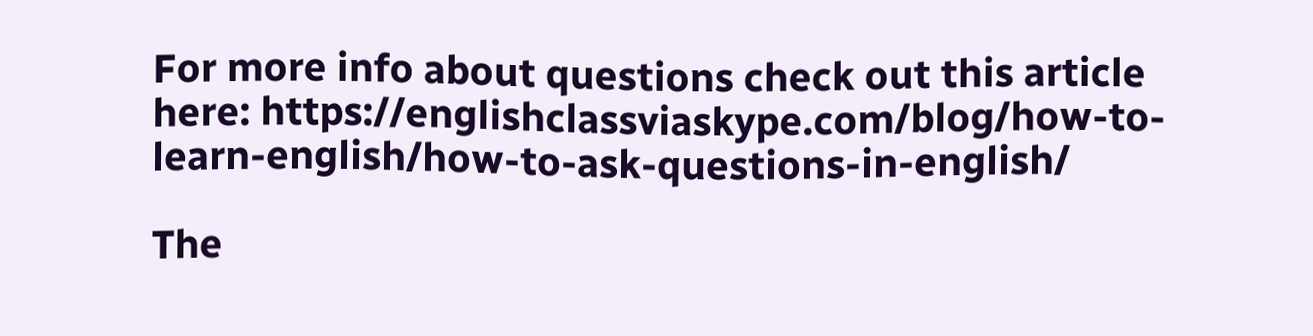For more info about questions check out this article here: https://englishclassviaskype.com/blog/how-to-learn-english/how-to-ask-questions-in-english/

The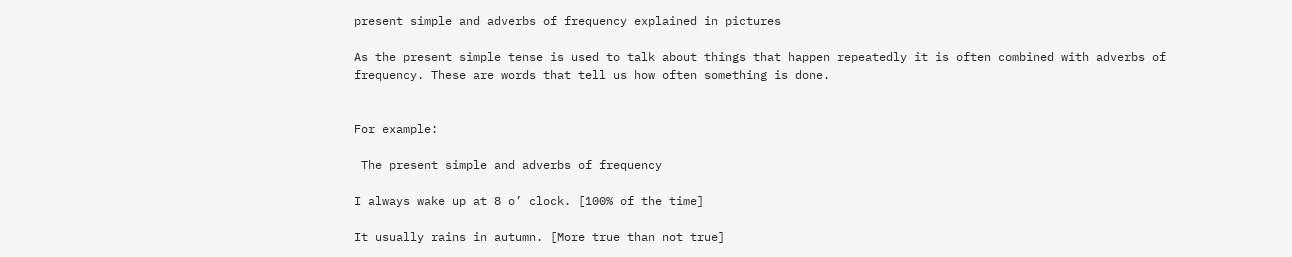present simple and adverbs of frequency explained in pictures

As the present simple tense is used to talk about things that happen repeatedly it is often combined with adverbs of frequency. These are words that tell us how often something is done.


For example:

 The present simple and adverbs of frequency

I always wake up at 8 o’ clock. [100% of the time]

It usually rains in autumn. [More true than not true]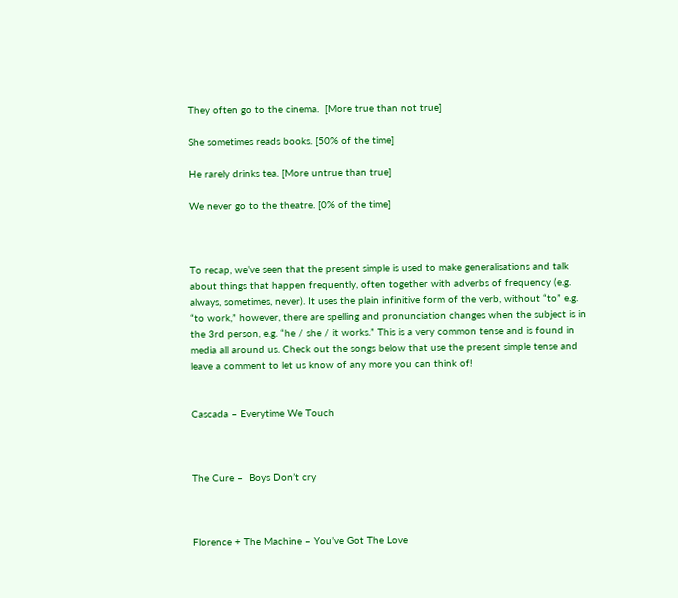They often go to the cinema.  [More true than not true]

She sometimes reads books. [50% of the time]

He rarely drinks tea. [More untrue than true]

We never go to the theatre. [0% of the time]



To recap, we’ve seen that the present simple is used to make generalisations and talk about things that happen frequently, often together with adverbs of frequency (e.g. always, sometimes, never). It uses the plain infinitive form of the verb, without “to” e.g. “to work,” however, there are spelling and pronunciation changes when the subject is in the 3rd person, e.g. “he / she / it works.” This is a very common tense and is found in media all around us. Check out the songs below that use the present simple tense and leave a comment to let us know of any more you can think of!


Cascada – Everytime We Touch



The Cure –  Boys Don’t cry



Florence + The Machine – You’ve Got The Love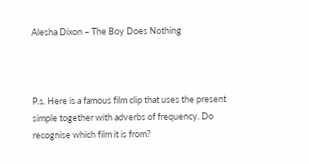Alesha Dixon – The Boy Does Nothing



P.s. Here is a famous film clip that uses the present simple together with adverbs of frequency. Do recognise which film it is from?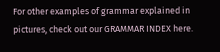For other examples of grammar explained in pictures, check out our GRAMMAR INDEX here.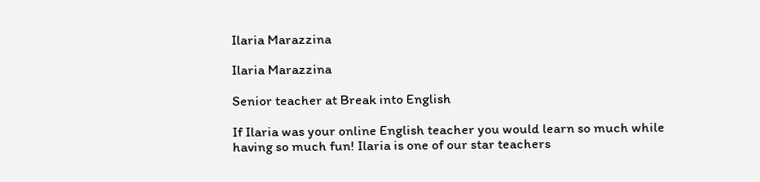Ilaria Marazzina

Ilaria Marazzina

Senior teacher at Break into English

If Ilaria was your online English teacher you would learn so much while having so much fun! Ilaria is one of our star teachers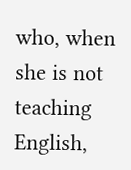who, when she is not teaching English,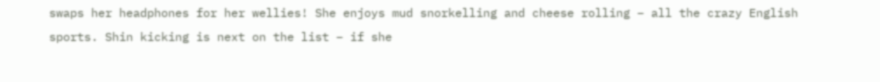swaps her headphones for her wellies! She enjoys mud snorkelling and cheese rolling – all the crazy English sports. Shin kicking is next on the list – if she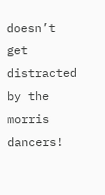doesn’t get distracted by the morris dancers!